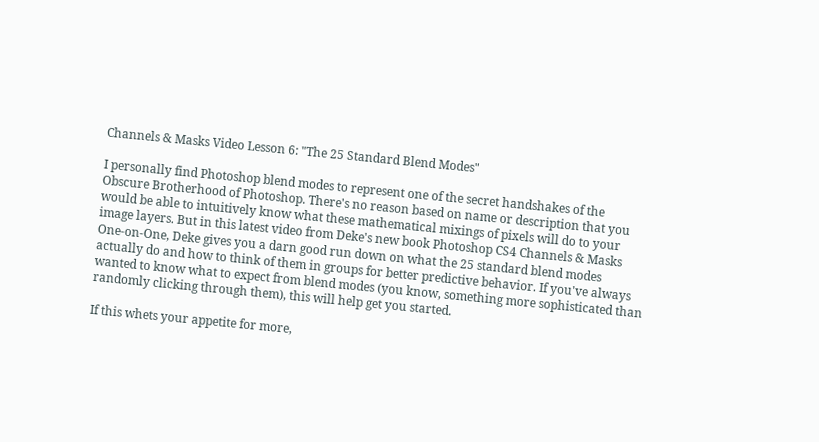Channels & Masks Video Lesson 6: "The 25 Standard Blend Modes"

I personally find Photoshop blend modes to represent one of the secret handshakes of the Obscure Brotherhood of Photoshop. There's no reason based on name or description that you would be able to intuitively know what these mathematical mixings of pixels will do to your image layers. But in this latest video from Deke's new book Photoshop CS4 Channels & Masks One-on-One, Deke gives you a darn good run down on what the 25 standard blend modes actually do and how to think of them in groups for better predictive behavior. If you've always wanted to know what to expect from blend modes (you know, something more sophisticated than randomly clicking through them), this will help get you started.

If this whets your appetite for more,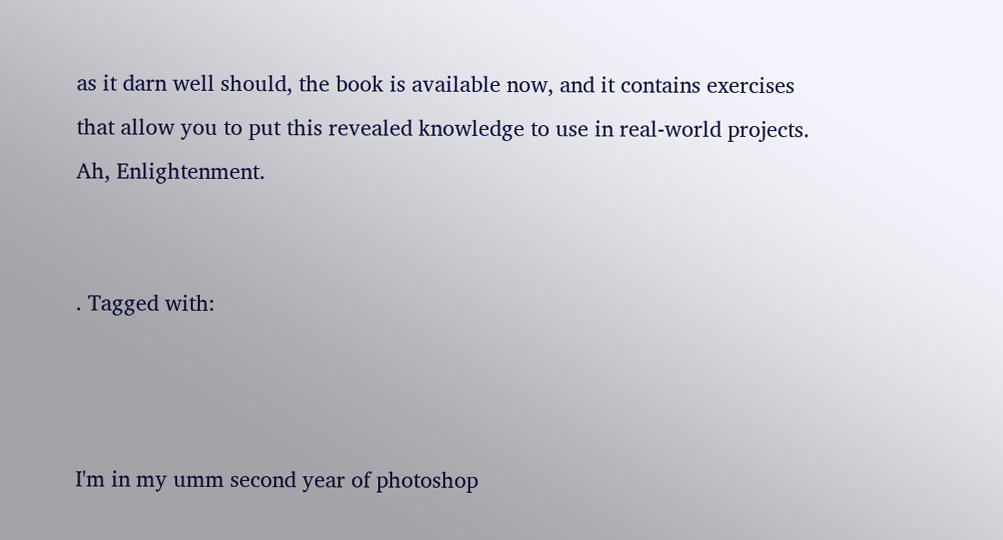as it darn well should, the book is available now, and it contains exercises that allow you to put this revealed knowledge to use in real-world projects. Ah, Enlightenment.


. Tagged with:



I'm in my umm second year of photoshop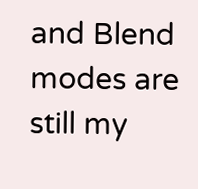and Blend modes are still my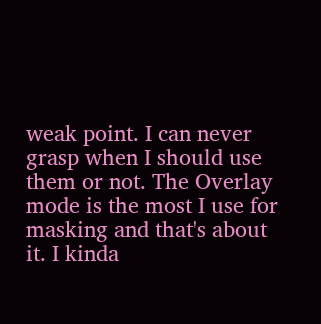weak point. I can never grasp when I should use them or not. The Overlay mode is the most I use for masking and that's about it. I kinda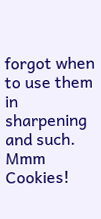forgot when to use them in sharpening and such. Mmm Cookies!